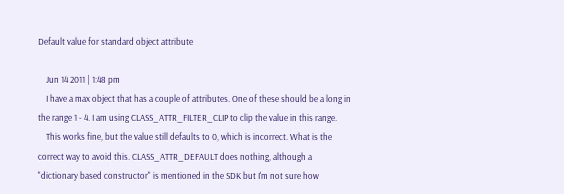Default value for standard object attribute

    Jun 14 2011 | 1:48 pm
    I have a max object that has a couple of attributes. One of these should be a long in the range 1 - 4. I am using CLASS_ATTR_FILTER_CLIP to clip the value in this range.
    This works fine, but the value still defaults to 0, which is incorrect. What is the correct way to avoid this. CLASS_ATTR_DEFAULT does nothing, although a "dictionary based constructor" is mentioned in the SDK but I'm not sure how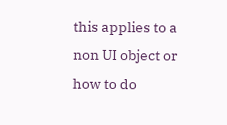this applies to a non UI object or how to do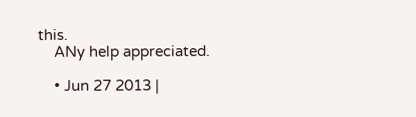this.
    ANy help appreciated.

    • Jun 27 2013 |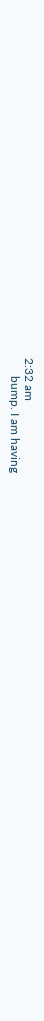2:32 am
      bump. I am having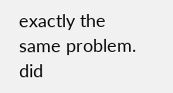exactly the same problem. did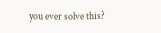you ever solve this?